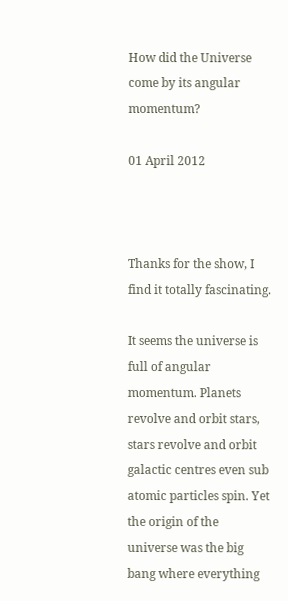How did the Universe come by its angular momentum?

01 April 2012



Thanks for the show, I find it totally fascinating.

It seems the universe is full of angular momentum. Planets revolve and orbit stars, stars revolve and orbit galactic centres even sub atomic particles spin. Yet the origin of the universe was the big bang where everything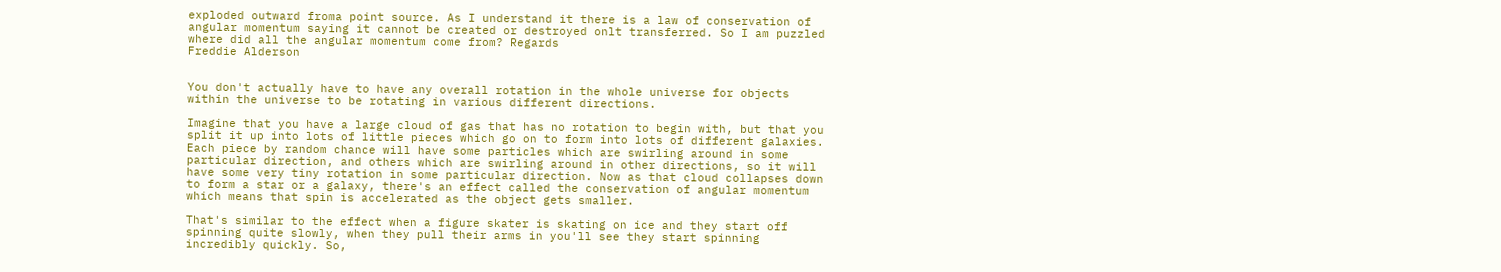exploded outward froma point source. As I understand it there is a law of conservation of angular momentum saying it cannot be created or destroyed onlt transferred. So I am puzzled where did all the angular momentum come from? Regards
Freddie Alderson


You don't actually have to have any overall rotation in the whole universe for objects within the universe to be rotating in various different directions.

Imagine that you have a large cloud of gas that has no rotation to begin with, but that you split it up into lots of little pieces which go on to form into lots of different galaxies. Each piece by random chance will have some particles which are swirling around in some particular direction, and others which are swirling around in other directions, so it will have some very tiny rotation in some particular direction. Now as that cloud collapses down to form a star or a galaxy, there's an effect called the conservation of angular momentum which means that spin is accelerated as the object gets smaller.

That's similar to the effect when a figure skater is skating on ice and they start off spinning quite slowly, when they pull their arms in you'll see they start spinning incredibly quickly. So,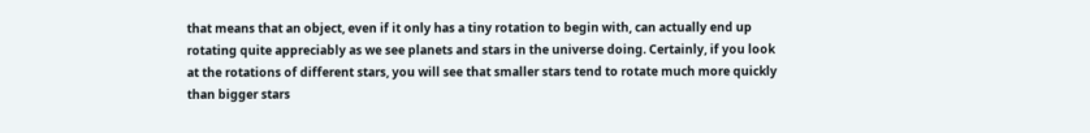that means that an object, even if it only has a tiny rotation to begin with, can actually end up rotating quite appreciably as we see planets and stars in the universe doing. Certainly, if you look at the rotations of different stars, you will see that smaller stars tend to rotate much more quickly than bigger stars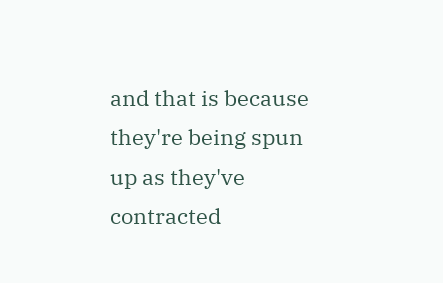and that is because they're being spun up as they've contracted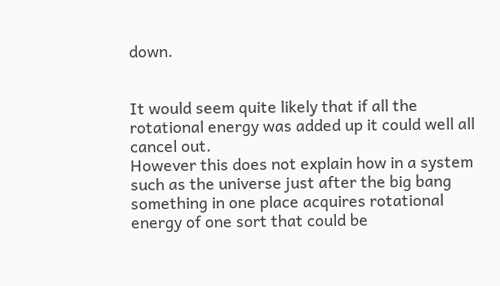down.


It would seem quite likely that if all the rotational energy was added up it could well all cancel out.
However this does not explain how in a system such as the universe just after the big bang something in one place acquires rotational energy of one sort that could be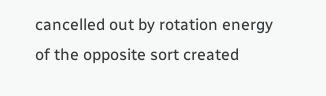cancelled out by rotation energy of the opposite sort created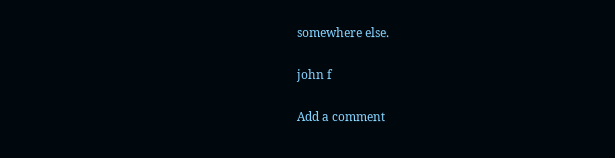somewhere else.

john f

Add a comment